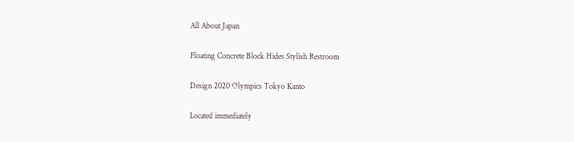All About Japan

Floating Concrete Block Hides Stylish Restroom

Design 2020 Olympics Tokyo Kanto

Located immediately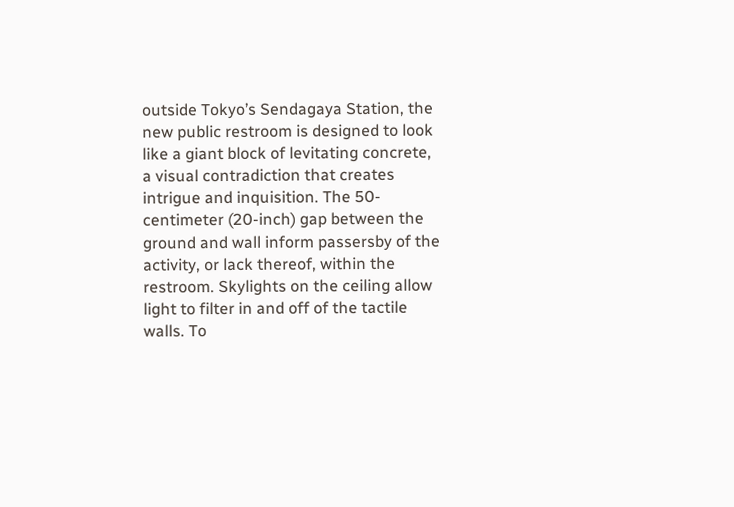outside Tokyo’s Sendagaya Station, the new public restroom is designed to look like a giant block of levitating concrete, a visual contradiction that creates intrigue and inquisition. The 50-centimeter (20-inch) gap between the ground and wall inform passersby of the activity, or lack thereof, within the restroom. Skylights on the ceiling allow light to filter in and off of the tactile walls. To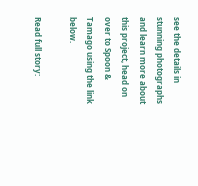see the details in stunning photographs and learn more about this project, head on over to Spoon & Tamago using the link below.

Read full story: